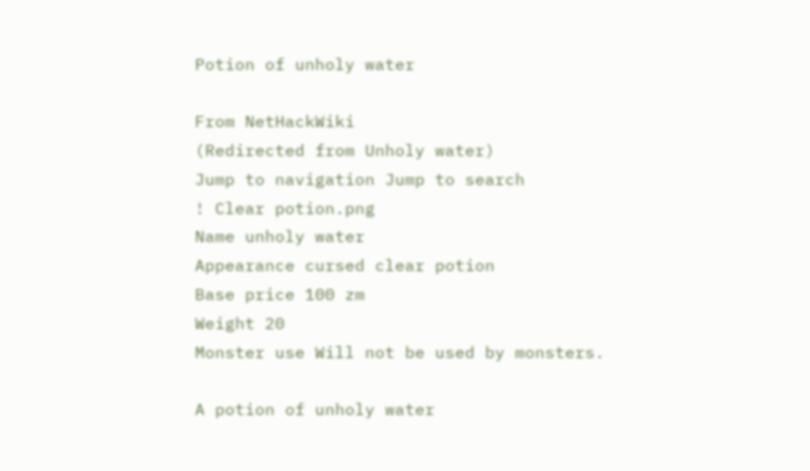Potion of unholy water

From NetHackWiki
(Redirected from Unholy water)
Jump to navigation Jump to search
! Clear potion.png
Name unholy water
Appearance cursed clear potion
Base price 100 zm
Weight 20
Monster use Will not be used by monsters.

A potion of unholy water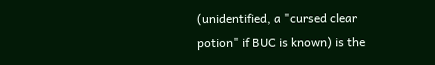(unidentified, a "cursed clear potion" if BUC is known) is the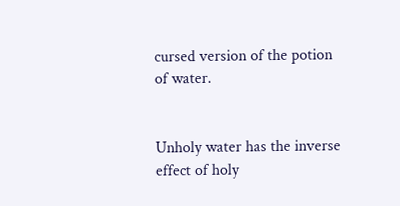cursed version of the potion of water.


Unholy water has the inverse effect of holy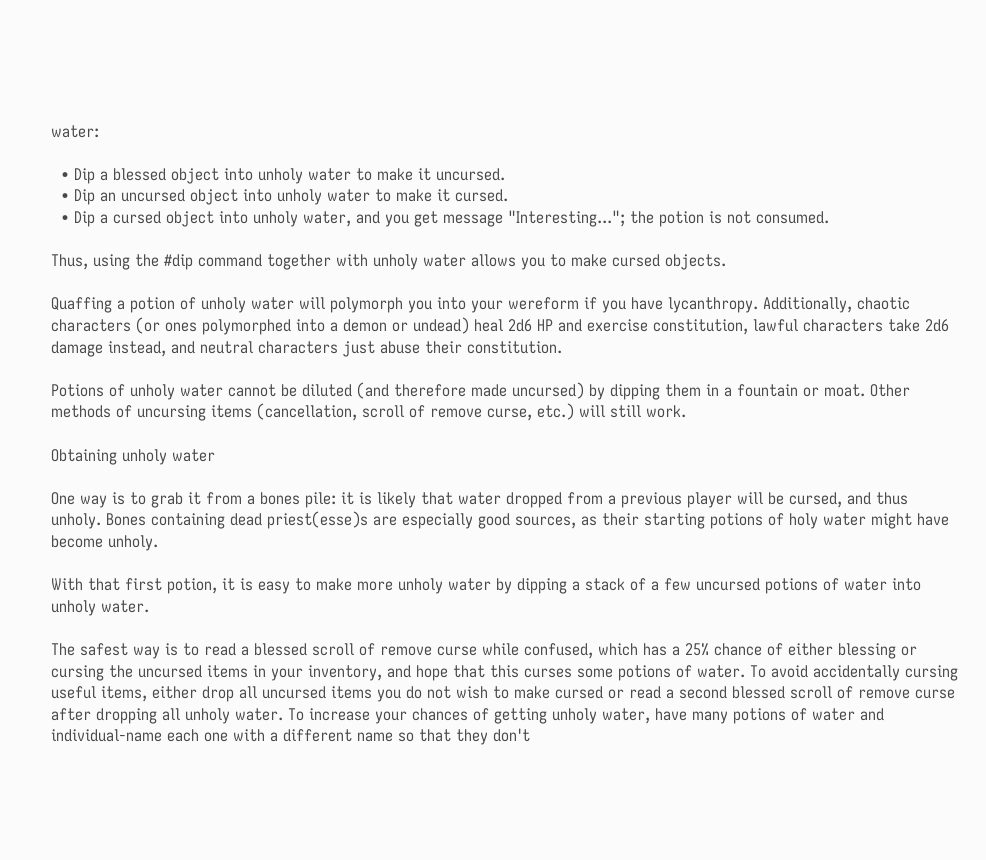water:

  • Dip a blessed object into unholy water to make it uncursed.
  • Dip an uncursed object into unholy water to make it cursed.
  • Dip a cursed object into unholy water, and you get message "Interesting..."; the potion is not consumed.

Thus, using the #dip command together with unholy water allows you to make cursed objects.

Quaffing a potion of unholy water will polymorph you into your wereform if you have lycanthropy. Additionally, chaotic characters (or ones polymorphed into a demon or undead) heal 2d6 HP and exercise constitution, lawful characters take 2d6 damage instead, and neutral characters just abuse their constitution.

Potions of unholy water cannot be diluted (and therefore made uncursed) by dipping them in a fountain or moat. Other methods of uncursing items (cancellation, scroll of remove curse, etc.) will still work.

Obtaining unholy water

One way is to grab it from a bones pile: it is likely that water dropped from a previous player will be cursed, and thus unholy. Bones containing dead priest(esse)s are especially good sources, as their starting potions of holy water might have become unholy.

With that first potion, it is easy to make more unholy water by dipping a stack of a few uncursed potions of water into unholy water.

The safest way is to read a blessed scroll of remove curse while confused, which has a 25% chance of either blessing or cursing the uncursed items in your inventory, and hope that this curses some potions of water. To avoid accidentally cursing useful items, either drop all uncursed items you do not wish to make cursed or read a second blessed scroll of remove curse after dropping all unholy water. To increase your chances of getting unholy water, have many potions of water and individual-name each one with a different name so that they don't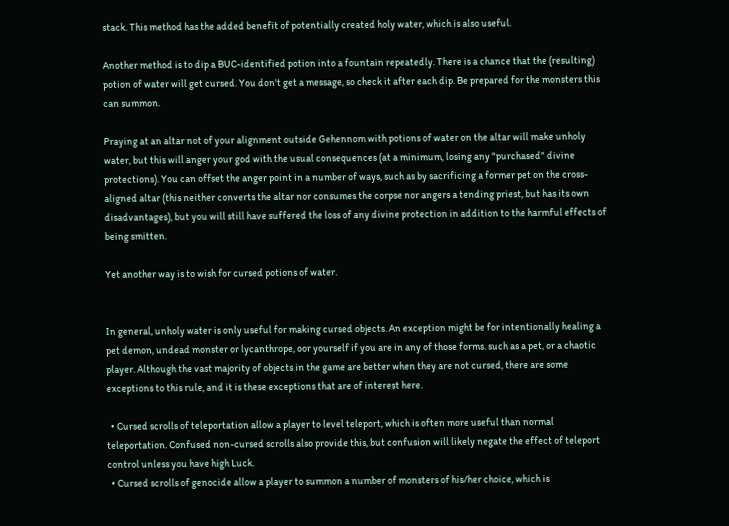stack. This method has the added benefit of potentially created holy water, which is also useful.

Another method is to dip a BUC-identified potion into a fountain repeatedly. There is a chance that the (resulting) potion of water will get cursed. You don't get a message, so check it after each dip. Be prepared for the monsters this can summon.

Praying at an altar not of your alignment outside Gehennom with potions of water on the altar will make unholy water, but this will anger your god with the usual consequences (at a minimum, losing any "purchased" divine protections). You can offset the anger point in a number of ways, such as by sacrificing a former pet on the cross-aligned altar (this neither converts the altar nor consumes the corpse nor angers a tending priest, but has its own disadvantages), but you will still have suffered the loss of any divine protection in addition to the harmful effects of being smitten.

Yet another way is to wish for cursed potions of water.


In general, unholy water is only useful for making cursed objects. An exception might be for intentionally healing a pet demon, undead monster or lycanthrope, oor yourself if you are in any of those forms. such as a pet, or a chaotic player. Although the vast majority of objects in the game are better when they are not cursed, there are some exceptions to this rule, and it is these exceptions that are of interest here.

  • Cursed scrolls of teleportation allow a player to level teleport, which is often more useful than normal teleportation. Confused non-cursed scrolls also provide this, but confusion will likely negate the effect of teleport control unless you have high Luck.
  • Cursed scrolls of genocide allow a player to summon a number of monsters of his/her choice, which is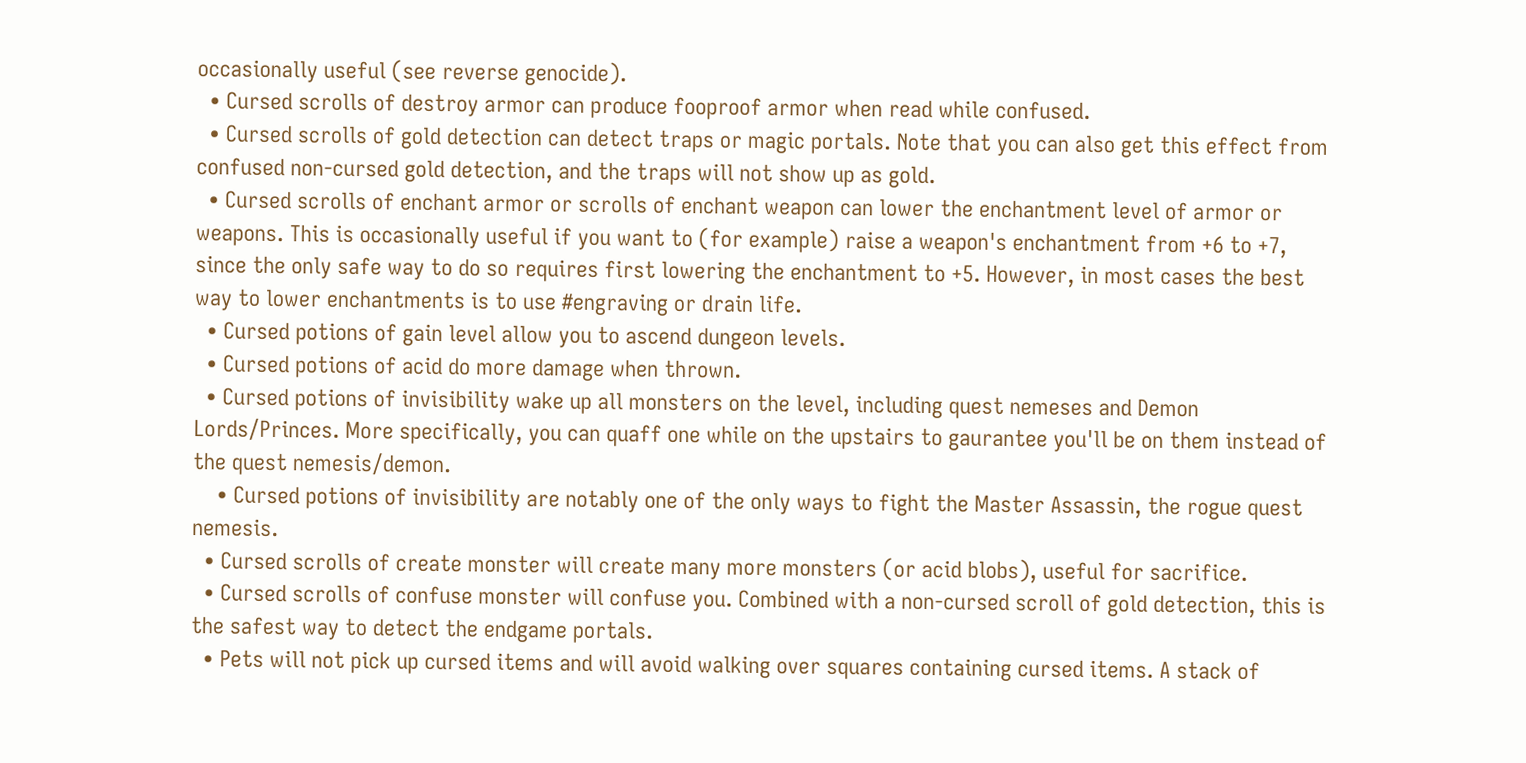occasionally useful (see reverse genocide).
  • Cursed scrolls of destroy armor can produce fooproof armor when read while confused.
  • Cursed scrolls of gold detection can detect traps or magic portals. Note that you can also get this effect from confused non-cursed gold detection, and the traps will not show up as gold.
  • Cursed scrolls of enchant armor or scrolls of enchant weapon can lower the enchantment level of armor or weapons. This is occasionally useful if you want to (for example) raise a weapon's enchantment from +6 to +7, since the only safe way to do so requires first lowering the enchantment to +5. However, in most cases the best way to lower enchantments is to use #engraving or drain life.
  • Cursed potions of gain level allow you to ascend dungeon levels.
  • Cursed potions of acid do more damage when thrown.
  • Cursed potions of invisibility wake up all monsters on the level, including quest nemeses and Demon Lords/Princes. More specifically, you can quaff one while on the upstairs to gaurantee you'll be on them instead of the quest nemesis/demon.
    • Cursed potions of invisibility are notably one of the only ways to fight the Master Assassin, the rogue quest nemesis.
  • Cursed scrolls of create monster will create many more monsters (or acid blobs), useful for sacrifice.
  • Cursed scrolls of confuse monster will confuse you. Combined with a non-cursed scroll of gold detection, this is the safest way to detect the endgame portals.
  • Pets will not pick up cursed items and will avoid walking over squares containing cursed items. A stack of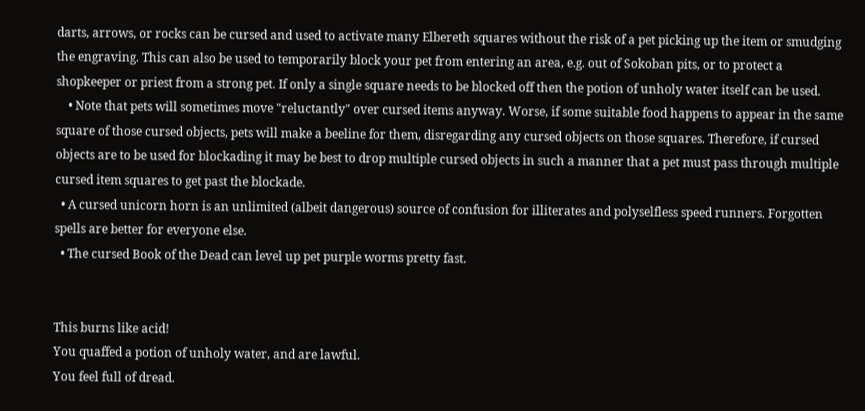darts, arrows, or rocks can be cursed and used to activate many Elbereth squares without the risk of a pet picking up the item or smudging the engraving. This can also be used to temporarily block your pet from entering an area, e.g. out of Sokoban pits, or to protect a shopkeeper or priest from a strong pet. If only a single square needs to be blocked off then the potion of unholy water itself can be used.
    • Note that pets will sometimes move "reluctantly" over cursed items anyway. Worse, if some suitable food happens to appear in the same square of those cursed objects, pets will make a beeline for them, disregarding any cursed objects on those squares. Therefore, if cursed objects are to be used for blockading it may be best to drop multiple cursed objects in such a manner that a pet must pass through multiple cursed item squares to get past the blockade.
  • A cursed unicorn horn is an unlimited (albeit dangerous) source of confusion for illiterates and polyselfless speed runners. Forgotten spells are better for everyone else.
  • The cursed Book of the Dead can level up pet purple worms pretty fast.


This burns like acid!
You quaffed a potion of unholy water, and are lawful.
You feel full of dread.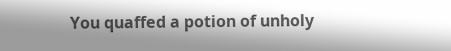You quaffed a potion of unholy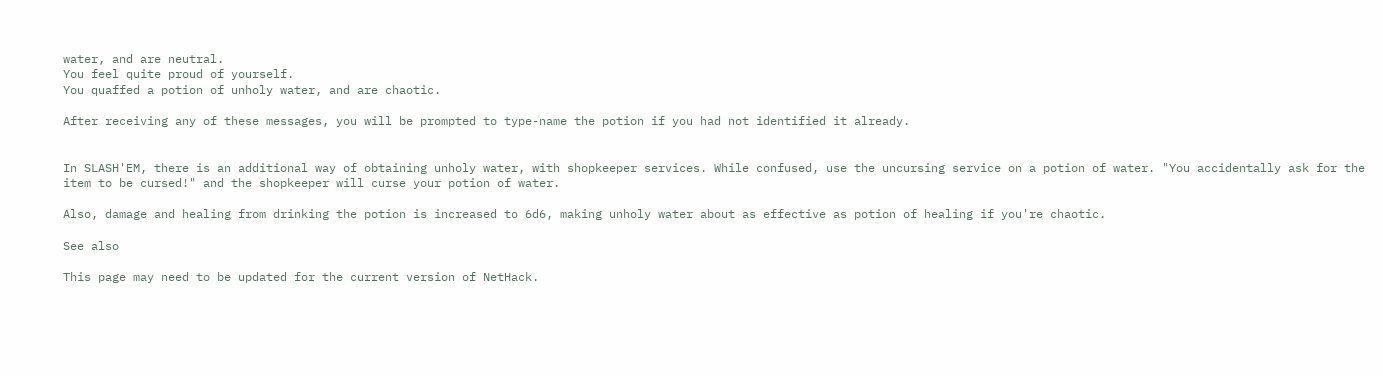water, and are neutral.
You feel quite proud of yourself.
You quaffed a potion of unholy water, and are chaotic.

After receiving any of these messages, you will be prompted to type-name the potion if you had not identified it already.


In SLASH'EM, there is an additional way of obtaining unholy water, with shopkeeper services. While confused, use the uncursing service on a potion of water. "You accidentally ask for the item to be cursed!" and the shopkeeper will curse your potion of water.

Also, damage and healing from drinking the potion is increased to 6d6, making unholy water about as effective as potion of healing if you're chaotic.

See also

This page may need to be updated for the current version of NetHack.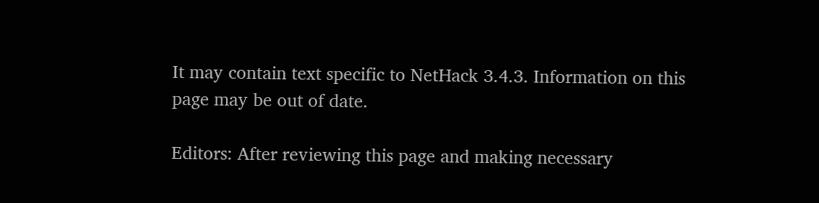It may contain text specific to NetHack 3.4.3. Information on this page may be out of date.

Editors: After reviewing this page and making necessary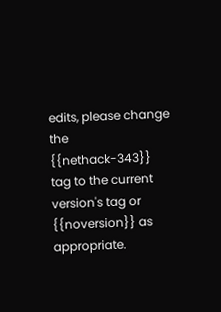edits, please change the {{nethack-343}} tag to the current version's tag or {{noversion}} as appropriate.